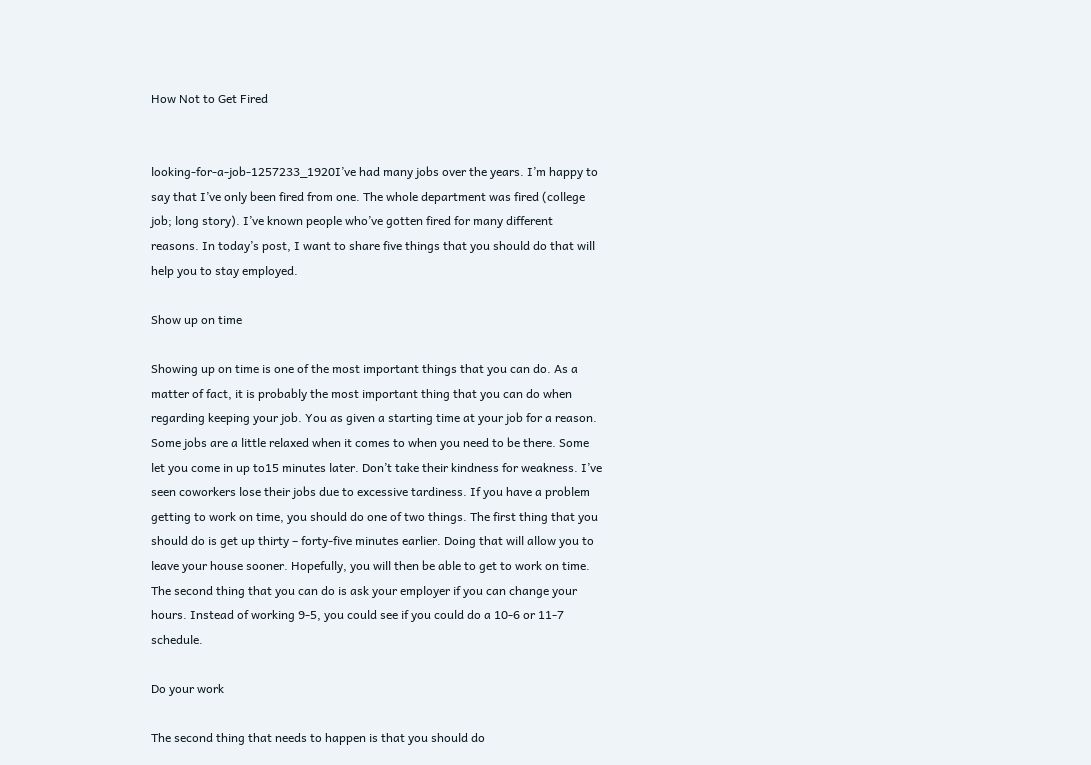How Not to Get Fired


looking-for-a-job-1257233_1920I’ve had many jobs over the years. I’m happy to say that I’ve only been fired from one. The whole department was fired (college job; long story). I’ve known people who’ve gotten fired for many different reasons. In today’s post, I want to share five things that you should do that will help you to stay employed.

Show up on time

Showing up on time is one of the most important things that you can do. As a matter of fact, it is probably the most important thing that you can do when regarding keeping your job. You as given a starting time at your job for a reason. Some jobs are a little relaxed when it comes to when you need to be there. Some let you come in up to15 minutes later. Don’t take their kindness for weakness. I’ve seen coworkers lose their jobs due to excessive tardiness. If you have a problem getting to work on time, you should do one of two things. The first thing that you should do is get up thirty – forty-five minutes earlier. Doing that will allow you to leave your house sooner. Hopefully, you will then be able to get to work on time. The second thing that you can do is ask your employer if you can change your hours. Instead of working 9-5, you could see if you could do a 10-6 or 11-7 schedule.

Do your work

The second thing that needs to happen is that you should do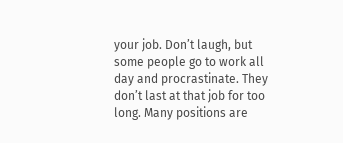your job. Don’t laugh, but some people go to work all day and procrastinate. They don’t last at that job for too long. Many positions are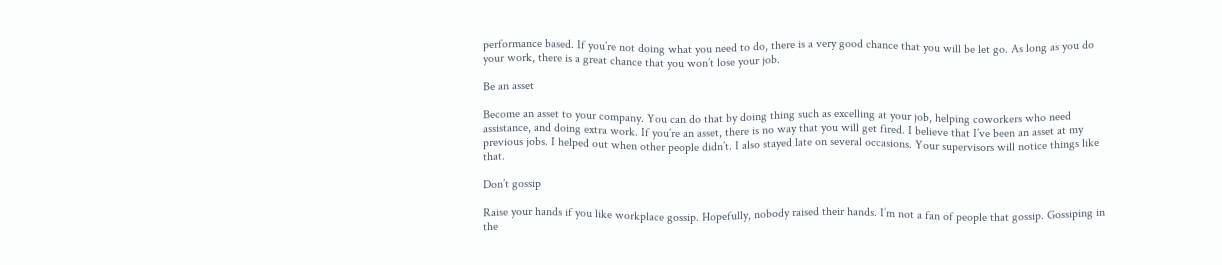performance based. If you’re not doing what you need to do, there is a very good chance that you will be let go. As long as you do your work, there is a great chance that you won’t lose your job.

Be an asset

Become an asset to your company. You can do that by doing thing such as excelling at your job, helping coworkers who need assistance, and doing extra work. If you’re an asset, there is no way that you will get fired. I believe that I’ve been an asset at my previous jobs. I helped out when other people didn’t. I also stayed late on several occasions. Your supervisors will notice things like that.

Don’t gossip

Raise your hands if you like workplace gossip. Hopefully, nobody raised their hands. I’m not a fan of people that gossip. Gossiping in the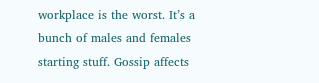workplace is the worst. It’s a bunch of males and females starting stuff. Gossip affects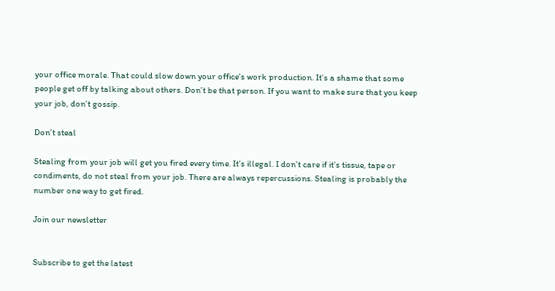your office morale. That could slow down your office’s work production. It’s a shame that some people get off by talking about others. Don’t be that person. If you want to make sure that you keep your job, don’t gossip.

Don’t steal

Stealing from your job will get you fired every time. It’s illegal. I don’t care if it’s tissue, tape or condiments, do not steal from your job. There are always repercussions. Stealing is probably the number one way to get fired.

Join our newsletter


Subscribe to get the latest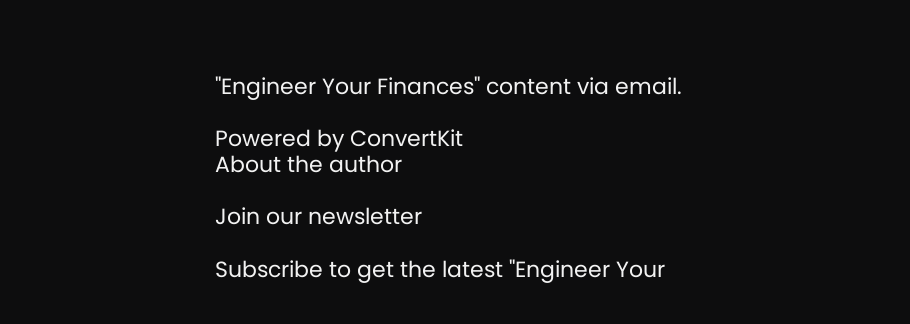"Engineer Your Finances" content via email.

Powered by ConvertKit
About the author

Join our newsletter

Subscribe to get the latest "Engineer Your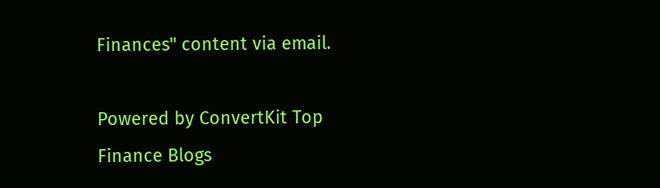Finances" content via email.

Powered by ConvertKit Top Finance Blogs